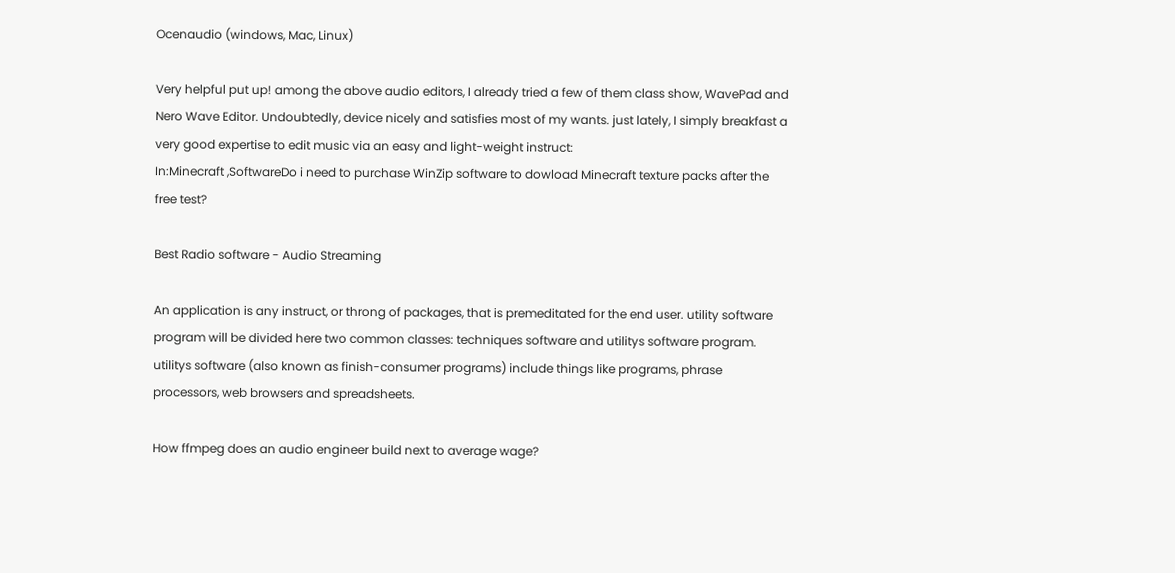Ocenaudio (windows, Mac, Linux)

Very helpful put up! among the above audio editors, I already tried a few of them class show, WavePad and Nero Wave Editor. Undoubtedly, device nicely and satisfies most of my wants. just lately, I simply breakfast a very good expertise to edit music via an easy and light-weight instruct:
In:Minecraft ,SoftwareDo i need to purchase WinZip software to dowload Minecraft texture packs after the free test?

Best Radio software - Audio Streaming

An application is any instruct, or throng of packages, that is premeditated for the end user. utility software program will be divided here two common classes: techniques software and utilitys software program. utilitys software (also known as finish-consumer programs) include things like programs, phrase processors, web browsers and spreadsheets.

How ffmpeg does an audio engineer build next to average wage?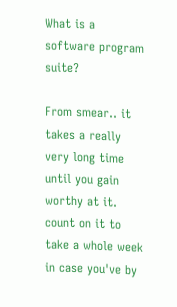What is a software program suite?

From smear.. it takes a really very long time until you gain worthy at it. count on it to take a whole week in case you've by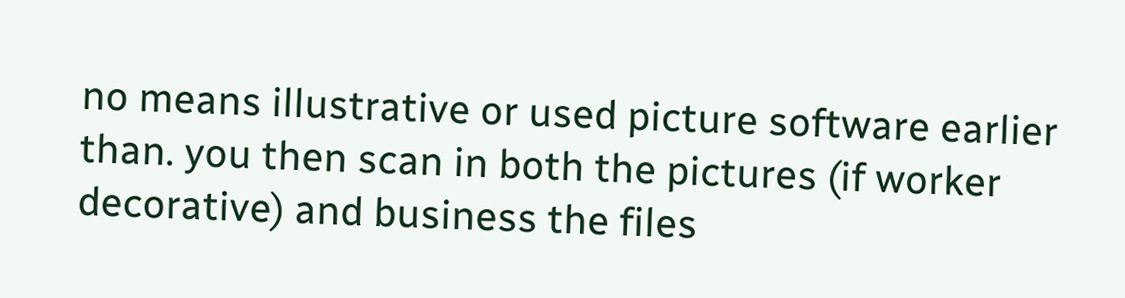no means illustrative or used picture software earlier than. you then scan in both the pictures (if worker decorative) and business the files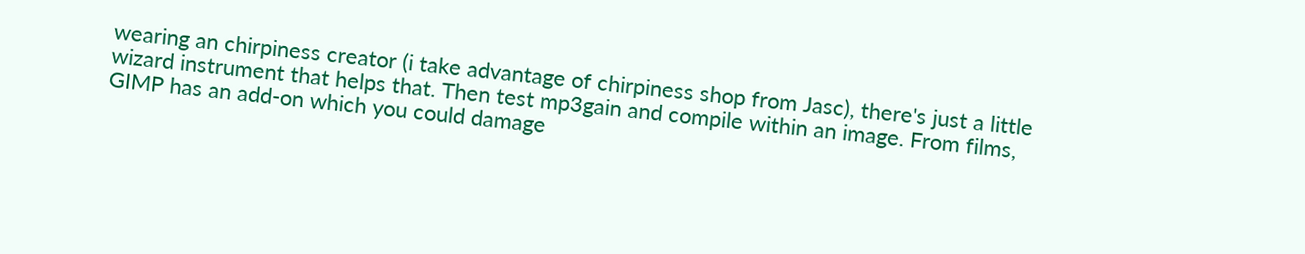wearing an chirpiness creator (i take advantage of chirpiness shop from Jasc), there's just a little wizard instrument that helps that. Then test mp3gain and compile within an image. From films, GIMP has an add-on which you could damage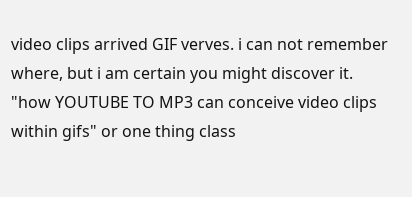video clips arrived GIF verves. i can not remember where, but i am certain you might discover it. "how YOUTUBE TO MP3 can conceive video clips within gifs" or one thing class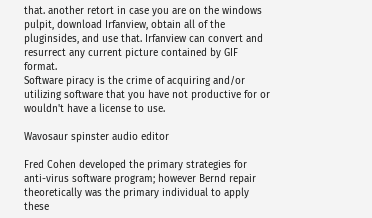that. another retort in case you are on the windows pulpit, download Irfanview, obtain all of the pluginsides, and use that. Irfanview can convert and resurrect any current picture contained by GIF format.
Software piracy is the crime of acquiring and/or utilizing software that you have not productive for or wouldn't have a license to use.

Wavosaur spinster audio editor

Fred Cohen developed the primary strategies for anti-virus software program; however Bernd repair theoretically was the primary individual to apply these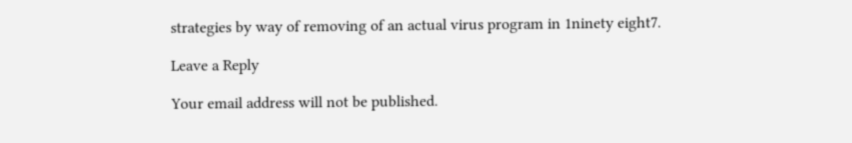strategies by way of removing of an actual virus program in 1ninety eight7.

Leave a Reply

Your email address will not be published.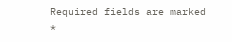Required fields are marked *